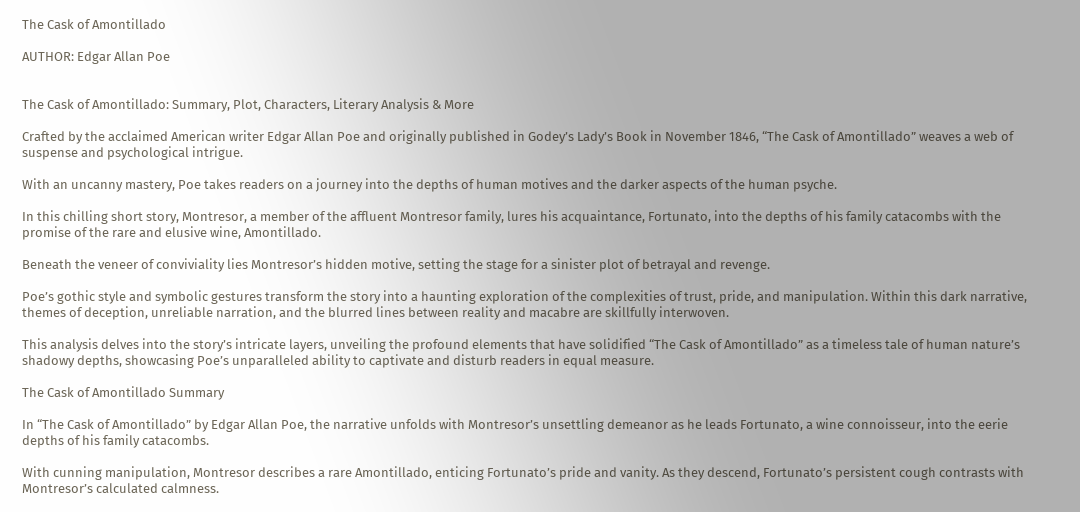The Cask of Amontillado

AUTHOR: Edgar Allan Poe


The Cask of Amontillado: Summary, Plot, Characters, Literary Analysis & More

Crafted by the acclaimed American writer Edgar Allan Poe and originally published in Godey’s Lady’s Book in November 1846, “The Cask of Amontillado” weaves a web of suspense and psychological intrigue.

With an uncanny mastery, Poe takes readers on a journey into the depths of human motives and the darker aspects of the human psyche.

In this chilling short story, Montresor, a member of the affluent Montresor family, lures his acquaintance, Fortunato, into the depths of his family catacombs with the promise of the rare and elusive wine, Amontillado.

Beneath the veneer of conviviality lies Montresor’s hidden motive, setting the stage for a sinister plot of betrayal and revenge.

Poe’s gothic style and symbolic gestures transform the story into a haunting exploration of the complexities of trust, pride, and manipulation. Within this dark narrative, themes of deception, unreliable narration, and the blurred lines between reality and macabre are skillfully interwoven.

This analysis delves into the story’s intricate layers, unveiling the profound elements that have solidified “The Cask of Amontillado” as a timeless tale of human nature’s shadowy depths, showcasing Poe’s unparalleled ability to captivate and disturb readers in equal measure.

The Cask of Amontillado Summary

In “The Cask of Amontillado” by Edgar Allan Poe, the narrative unfolds with Montresor’s unsettling demeanor as he leads Fortunato, a wine connoisseur, into the eerie depths of his family catacombs.

With cunning manipulation, Montresor describes a rare Amontillado, enticing Fortunato’s pride and vanity. As they descend, Fortunato’s persistent cough contrasts with Montresor’s calculated calmness.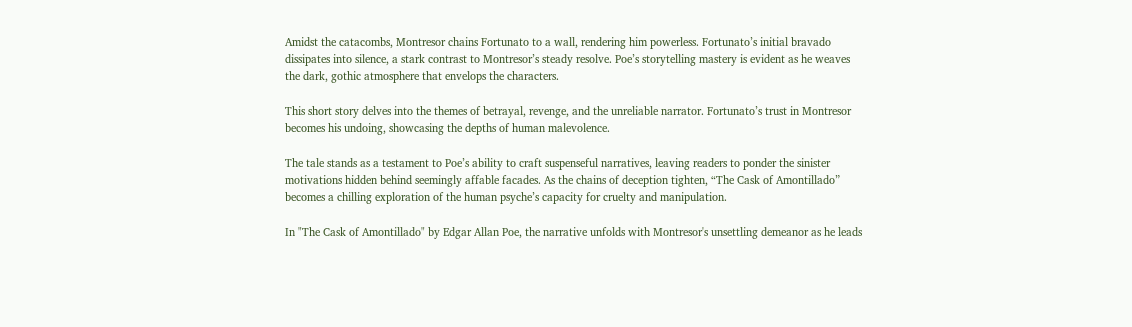Amidst the catacombs, Montresor chains Fortunato to a wall, rendering him powerless. Fortunato’s initial bravado dissipates into silence, a stark contrast to Montresor’s steady resolve. Poe’s storytelling mastery is evident as he weaves the dark, gothic atmosphere that envelops the characters.

This short story delves into the themes of betrayal, revenge, and the unreliable narrator. Fortunato’s trust in Montresor becomes his undoing, showcasing the depths of human malevolence.

The tale stands as a testament to Poe’s ability to craft suspenseful narratives, leaving readers to ponder the sinister motivations hidden behind seemingly affable facades. As the chains of deception tighten, “The Cask of Amontillado” becomes a chilling exploration of the human psyche’s capacity for cruelty and manipulation.

In "The Cask of Amontillado" by Edgar Allan Poe, the narrative unfolds with Montresor's unsettling demeanor as he leads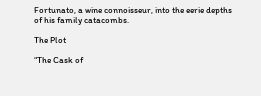Fortunato, a wine connoisseur, into the eerie depths of his family catacombs.

The Plot

“The Cask of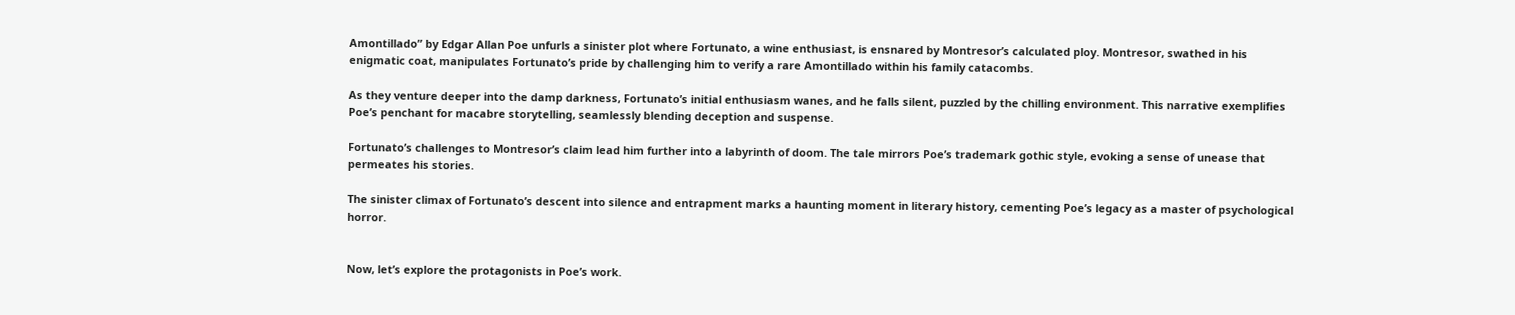Amontillado” by Edgar Allan Poe unfurls a sinister plot where Fortunato, a wine enthusiast, is ensnared by Montresor’s calculated ploy. Montresor, swathed in his enigmatic coat, manipulates Fortunato’s pride by challenging him to verify a rare Amontillado within his family catacombs.

As they venture deeper into the damp darkness, Fortunato’s initial enthusiasm wanes, and he falls silent, puzzled by the chilling environment. This narrative exemplifies Poe’s penchant for macabre storytelling, seamlessly blending deception and suspense.

Fortunato’s challenges to Montresor’s claim lead him further into a labyrinth of doom. The tale mirrors Poe’s trademark gothic style, evoking a sense of unease that permeates his stories.

The sinister climax of Fortunato’s descent into silence and entrapment marks a haunting moment in literary history, cementing Poe’s legacy as a master of psychological horror.


Now, let’s explore the protagonists in Poe’s work.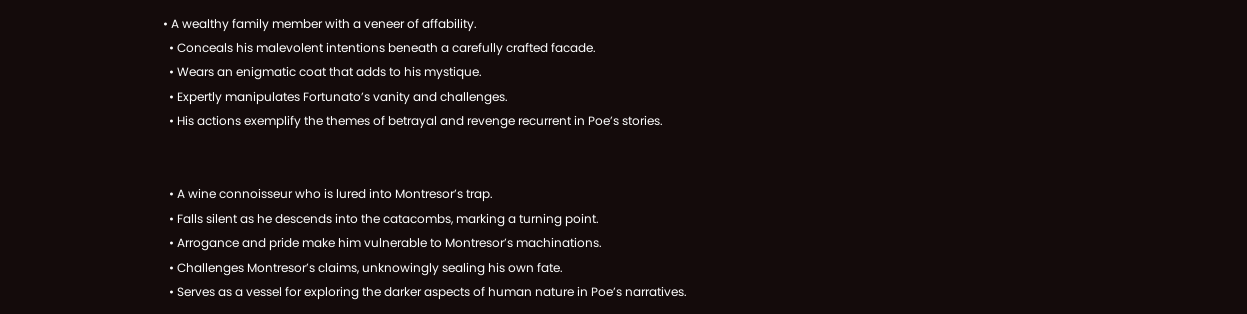• A wealthy family member with a veneer of affability.
  • Conceals his malevolent intentions beneath a carefully crafted facade.
  • Wears an enigmatic coat that adds to his mystique.
  • Expertly manipulates Fortunato’s vanity and challenges.
  • His actions exemplify the themes of betrayal and revenge recurrent in Poe’s stories.


  • A wine connoisseur who is lured into Montresor’s trap.
  • Falls silent as he descends into the catacombs, marking a turning point.
  • Arrogance and pride make him vulnerable to Montresor’s machinations.
  • Challenges Montresor’s claims, unknowingly sealing his own fate.
  • Serves as a vessel for exploring the darker aspects of human nature in Poe’s narratives.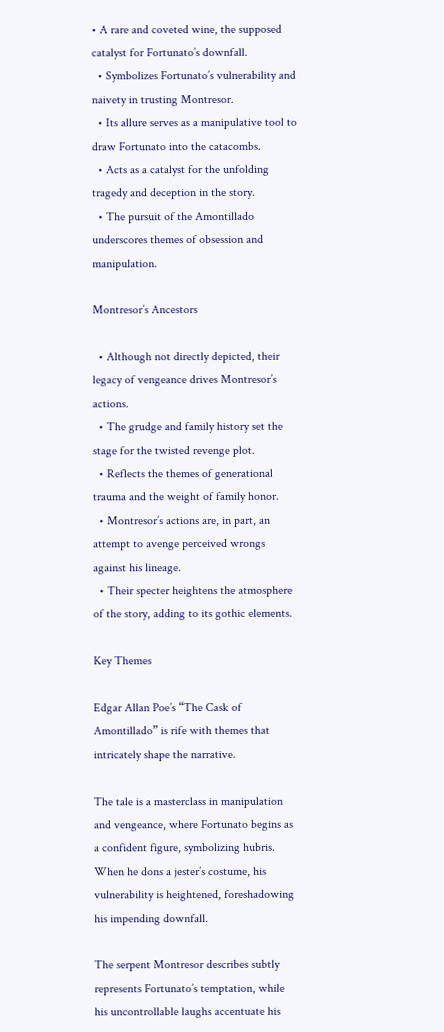• A rare and coveted wine, the supposed catalyst for Fortunato’s downfall.
  • Symbolizes Fortunato’s vulnerability and naivety in trusting Montresor.
  • Its allure serves as a manipulative tool to draw Fortunato into the catacombs.
  • Acts as a catalyst for the unfolding tragedy and deception in the story.
  • The pursuit of the Amontillado underscores themes of obsession and manipulation.

Montresor’s Ancestors

  • Although not directly depicted, their legacy of vengeance drives Montresor’s actions.
  • The grudge and family history set the stage for the twisted revenge plot.
  • Reflects the themes of generational trauma and the weight of family honor.
  • Montresor’s actions are, in part, an attempt to avenge perceived wrongs against his lineage.
  • Their specter heightens the atmosphere of the story, adding to its gothic elements.

Key Themes

Edgar Allan Poe’s “The Cask of Amontillado” is rife with themes that intricately shape the narrative.

The tale is a masterclass in manipulation and vengeance, where Fortunato begins as a confident figure, symbolizing hubris. When he dons a jester’s costume, his vulnerability is heightened, foreshadowing his impending downfall.

The serpent Montresor describes subtly represents Fortunato’s temptation, while his uncontrollable laughs accentuate his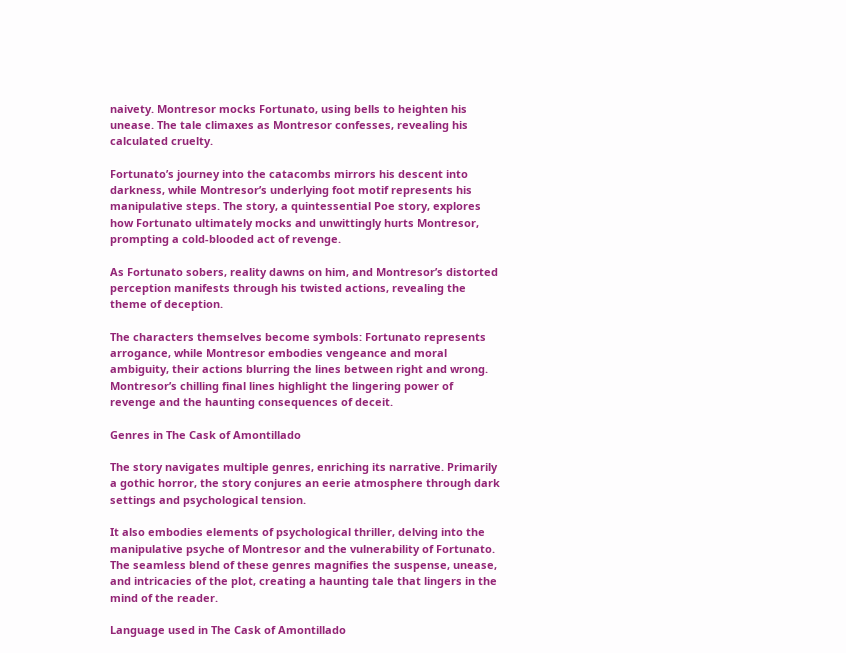naivety. Montresor mocks Fortunato, using bells to heighten his unease. The tale climaxes as Montresor confesses, revealing his calculated cruelty.

Fortunato’s journey into the catacombs mirrors his descent into darkness, while Montresor’s underlying foot motif represents his manipulative steps. The story, a quintessential Poe story, explores how Fortunato ultimately mocks and unwittingly hurts Montresor, prompting a cold-blooded act of revenge.

As Fortunato sobers, reality dawns on him, and Montresor’s distorted perception manifests through his twisted actions, revealing the theme of deception.

The characters themselves become symbols: Fortunato represents arrogance, while Montresor embodies vengeance and moral ambiguity, their actions blurring the lines between right and wrong. Montresor’s chilling final lines highlight the lingering power of revenge and the haunting consequences of deceit.

Genres in The Cask of Amontillado

The story navigates multiple genres, enriching its narrative. Primarily a gothic horror, the story conjures an eerie atmosphere through dark settings and psychological tension.

It also embodies elements of psychological thriller, delving into the manipulative psyche of Montresor and the vulnerability of Fortunato. The seamless blend of these genres magnifies the suspense, unease, and intricacies of the plot, creating a haunting tale that lingers in the mind of the reader.

Language used in The Cask of Amontillado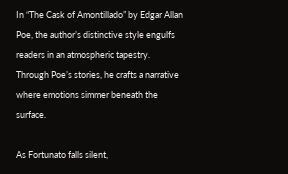In “The Cask of Amontillado” by Edgar Allan Poe, the author’s distinctive style engulfs readers in an atmospheric tapestry. Through Poe’s stories, he crafts a narrative where emotions simmer beneath the surface.

As Fortunato falls silent,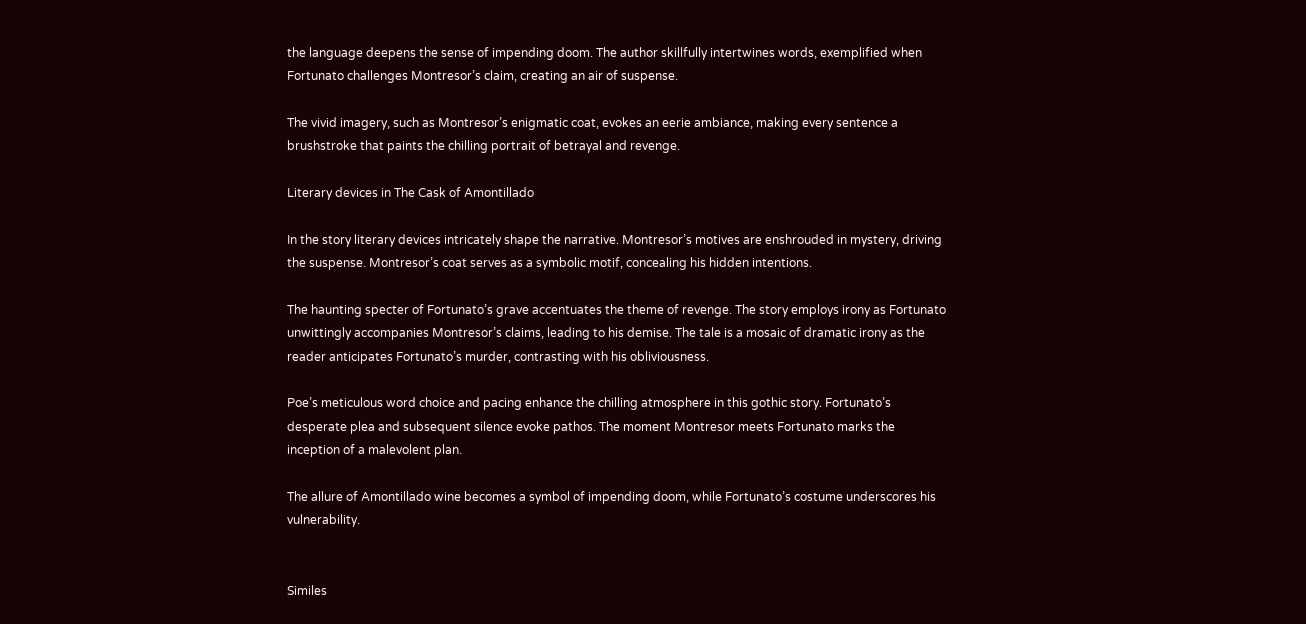the language deepens the sense of impending doom. The author skillfully intertwines words, exemplified when Fortunato challenges Montresor’s claim, creating an air of suspense.

The vivid imagery, such as Montresor’s enigmatic coat, evokes an eerie ambiance, making every sentence a brushstroke that paints the chilling portrait of betrayal and revenge.

Literary devices in The Cask of Amontillado

In the story literary devices intricately shape the narrative. Montresor’s motives are enshrouded in mystery, driving the suspense. Montresor’s coat serves as a symbolic motif, concealing his hidden intentions.

The haunting specter of Fortunato’s grave accentuates the theme of revenge. The story employs irony as Fortunato unwittingly accompanies Montresor’s claims, leading to his demise. The tale is a mosaic of dramatic irony as the reader anticipates Fortunato’s murder, contrasting with his obliviousness.

Poe’s meticulous word choice and pacing enhance the chilling atmosphere in this gothic story. Fortunato’s desperate plea and subsequent silence evoke pathos. The moment Montresor meets Fortunato marks the inception of a malevolent plan.

The allure of Amontillado wine becomes a symbol of impending doom, while Fortunato’s costume underscores his vulnerability.


Similes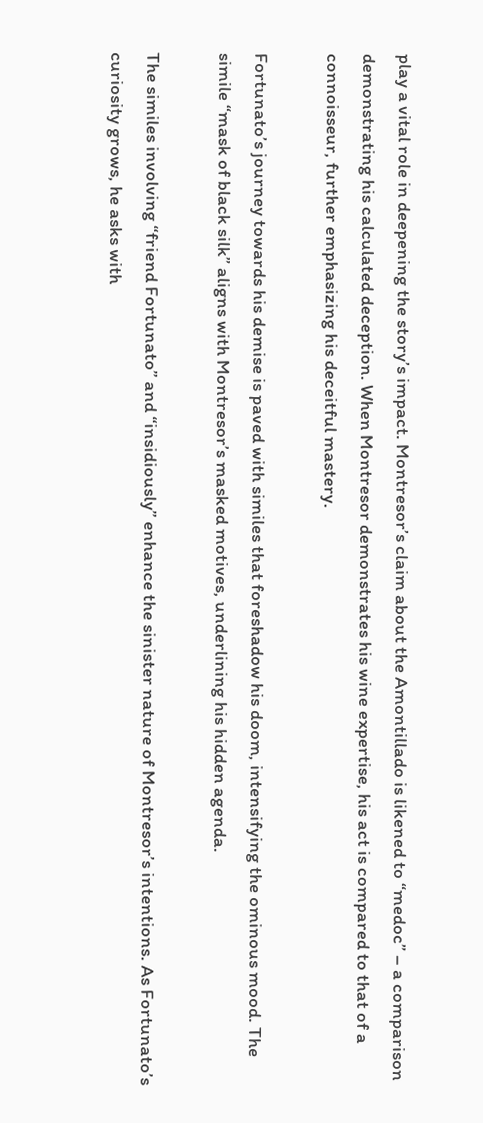play a vital role in deepening the story’s impact. Montresor’s claim about the Amontillado is likened to “medoc” – a comparison demonstrating his calculated deception. When Montresor demonstrates his wine expertise, his act is compared to that of a connoisseur, further emphasizing his deceitful mastery.

Fortunato’s journey towards his demise is paved with similes that foreshadow his doom, intensifying the ominous mood. The simile “mask of black silk” aligns with Montresor’s masked motives, underlining his hidden agenda.

The similes involving “friend Fortunato” and “insidiously” enhance the sinister nature of Montresor’s intentions. As Fortunato’s curiosity grows, he asks with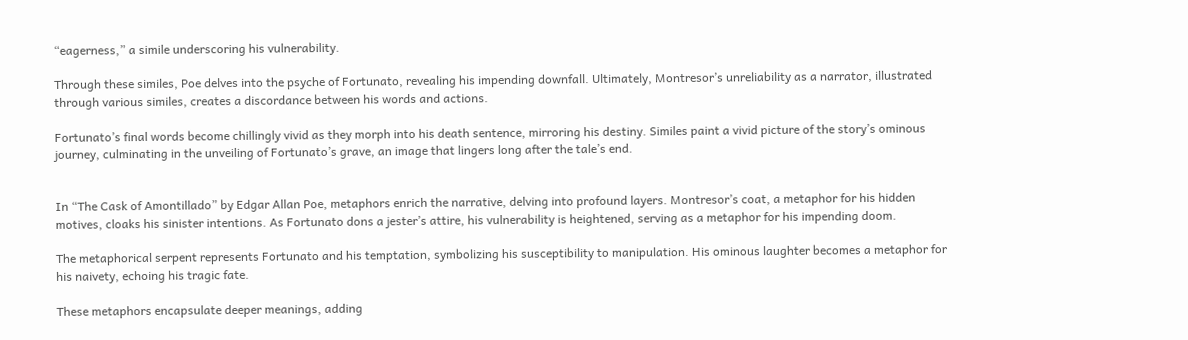“eagerness,” a simile underscoring his vulnerability.

Through these similes, Poe delves into the psyche of Fortunato, revealing his impending downfall. Ultimately, Montresor’s unreliability as a narrator, illustrated through various similes, creates a discordance between his words and actions.

Fortunato’s final words become chillingly vivid as they morph into his death sentence, mirroring his destiny. Similes paint a vivid picture of the story’s ominous journey, culminating in the unveiling of Fortunato’s grave, an image that lingers long after the tale’s end.


In “The Cask of Amontillado” by Edgar Allan Poe, metaphors enrich the narrative, delving into profound layers. Montresor’s coat, a metaphor for his hidden motives, cloaks his sinister intentions. As Fortunato dons a jester’s attire, his vulnerability is heightened, serving as a metaphor for his impending doom.

The metaphorical serpent represents Fortunato and his temptation, symbolizing his susceptibility to manipulation. His ominous laughter becomes a metaphor for his naivety, echoing his tragic fate.

These metaphors encapsulate deeper meanings, adding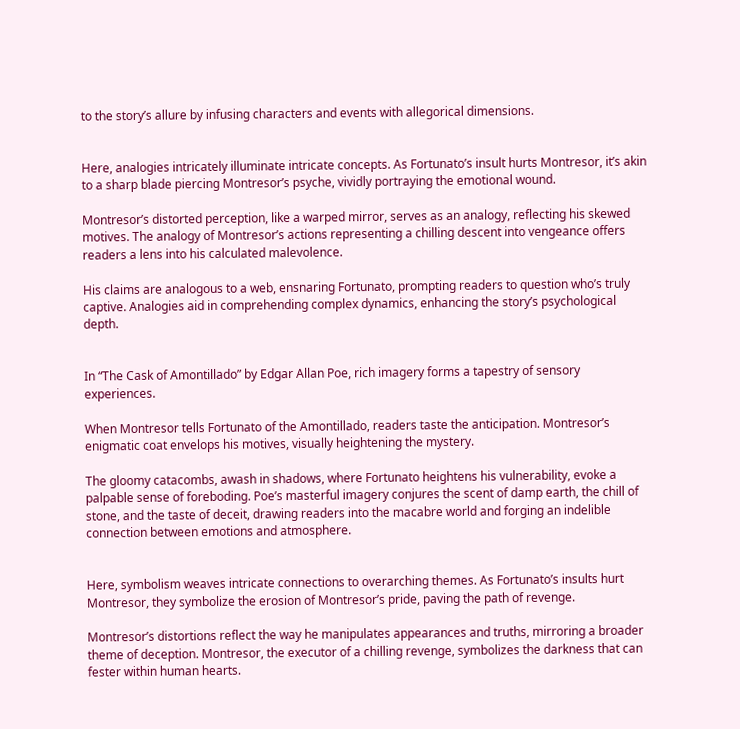to the story’s allure by infusing characters and events with allegorical dimensions.


Here, analogies intricately illuminate intricate concepts. As Fortunato’s insult hurts Montresor, it’s akin to a sharp blade piercing Montresor’s psyche, vividly portraying the emotional wound.

Montresor’s distorted perception, like a warped mirror, serves as an analogy, reflecting his skewed motives. The analogy of Montresor’s actions representing a chilling descent into vengeance offers readers a lens into his calculated malevolence.

His claims are analogous to a web, ensnaring Fortunato, prompting readers to question who’s truly captive. Analogies aid in comprehending complex dynamics, enhancing the story’s psychological depth.


In “The Cask of Amontillado” by Edgar Allan Poe, rich imagery forms a tapestry of sensory experiences.

When Montresor tells Fortunato of the Amontillado, readers taste the anticipation. Montresor’s enigmatic coat envelops his motives, visually heightening the mystery.

The gloomy catacombs, awash in shadows, where Fortunato heightens his vulnerability, evoke a palpable sense of foreboding. Poe’s masterful imagery conjures the scent of damp earth, the chill of stone, and the taste of deceit, drawing readers into the macabre world and forging an indelible connection between emotions and atmosphere.


Here, symbolism weaves intricate connections to overarching themes. As Fortunato’s insults hurt Montresor, they symbolize the erosion of Montresor’s pride, paving the path of revenge.

Montresor’s distortions reflect the way he manipulates appearances and truths, mirroring a broader theme of deception. Montresor, the executor of a chilling revenge, symbolizes the darkness that can fester within human hearts.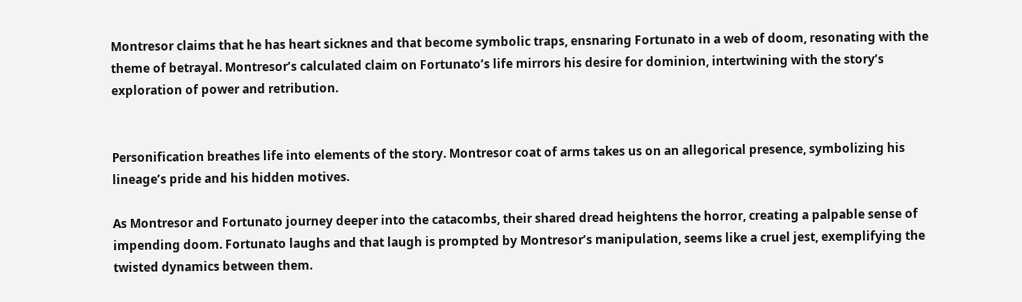Montresor claims that he has heart sicknes and that become symbolic traps, ensnaring Fortunato in a web of doom, resonating with the theme of betrayal. Montresor’s calculated claim on Fortunato’s life mirrors his desire for dominion, intertwining with the story’s exploration of power and retribution.


Personification breathes life into elements of the story. Montresor coat of arms takes us on an allegorical presence, symbolizing his lineage’s pride and his hidden motives.

As Montresor and Fortunato journey deeper into the catacombs, their shared dread heightens the horror, creating a palpable sense of impending doom. Fortunato laughs and that laugh is prompted by Montresor’s manipulation, seems like a cruel jest, exemplifying the twisted dynamics between them.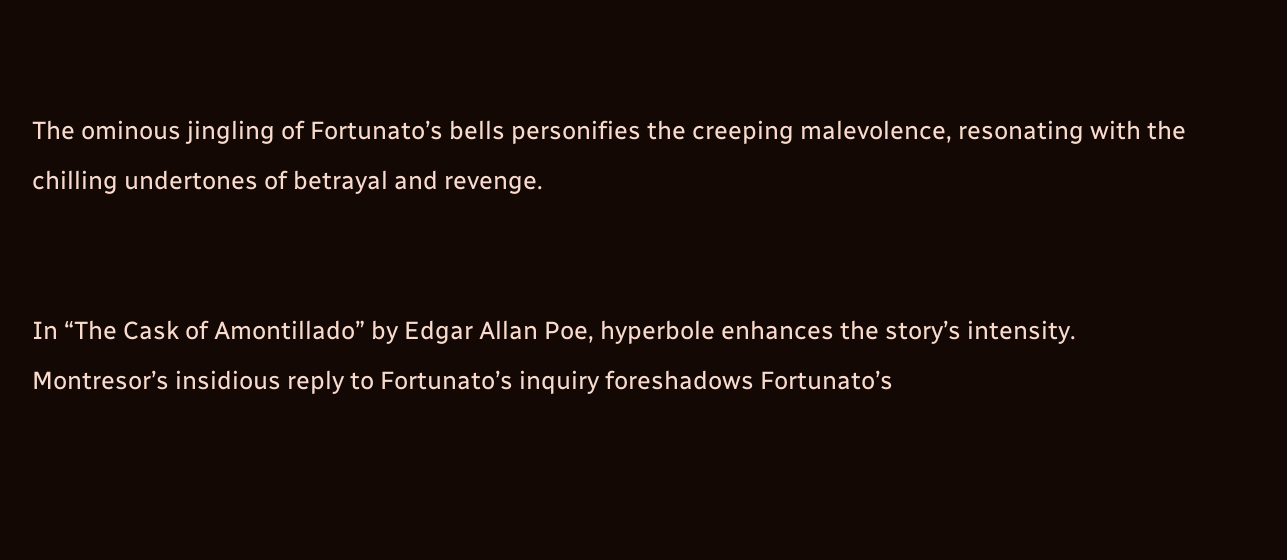The ominous jingling of Fortunato’s bells personifies the creeping malevolence, resonating with the chilling undertones of betrayal and revenge.


In “The Cask of Amontillado” by Edgar Allan Poe, hyperbole enhances the story’s intensity. Montresor’s insidious reply to Fortunato’s inquiry foreshadows Fortunato’s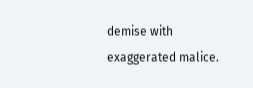demise with exaggerated malice.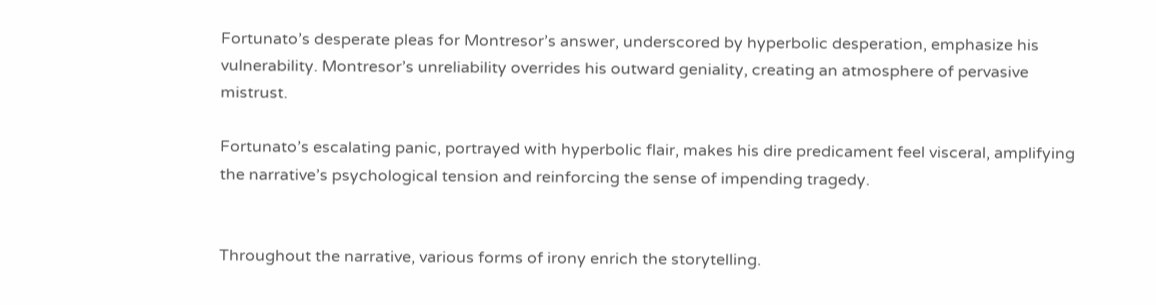Fortunato’s desperate pleas for Montresor’s answer, underscored by hyperbolic desperation, emphasize his vulnerability. Montresor’s unreliability overrides his outward geniality, creating an atmosphere of pervasive mistrust.

Fortunato’s escalating panic, portrayed with hyperbolic flair, makes his dire predicament feel visceral, amplifying the narrative’s psychological tension and reinforcing the sense of impending tragedy.


Throughout the narrative, various forms of irony enrich the storytelling.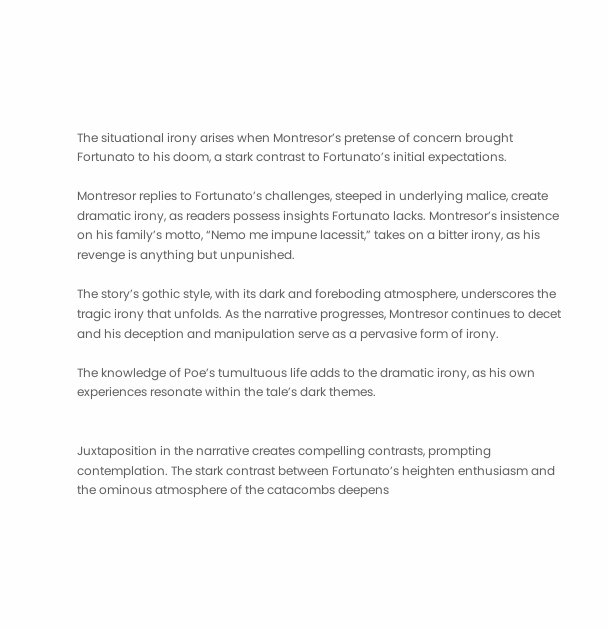The situational irony arises when Montresor’s pretense of concern brought Fortunato to his doom, a stark contrast to Fortunato’s initial expectations.

Montresor replies to Fortunato’s challenges, steeped in underlying malice, create dramatic irony, as readers possess insights Fortunato lacks. Montresor’s insistence on his family’s motto, “Nemo me impune lacessit,” takes on a bitter irony, as his revenge is anything but unpunished.

The story’s gothic style, with its dark and foreboding atmosphere, underscores the tragic irony that unfolds. As the narrative progresses, Montresor continues to decet and his deception and manipulation serve as a pervasive form of irony.

The knowledge of Poe’s tumultuous life adds to the dramatic irony, as his own experiences resonate within the tale’s dark themes.


Juxtaposition in the narrative creates compelling contrasts, prompting contemplation. The stark contrast between Fortunato’s heighten enthusiasm and the ominous atmosphere of the catacombs deepens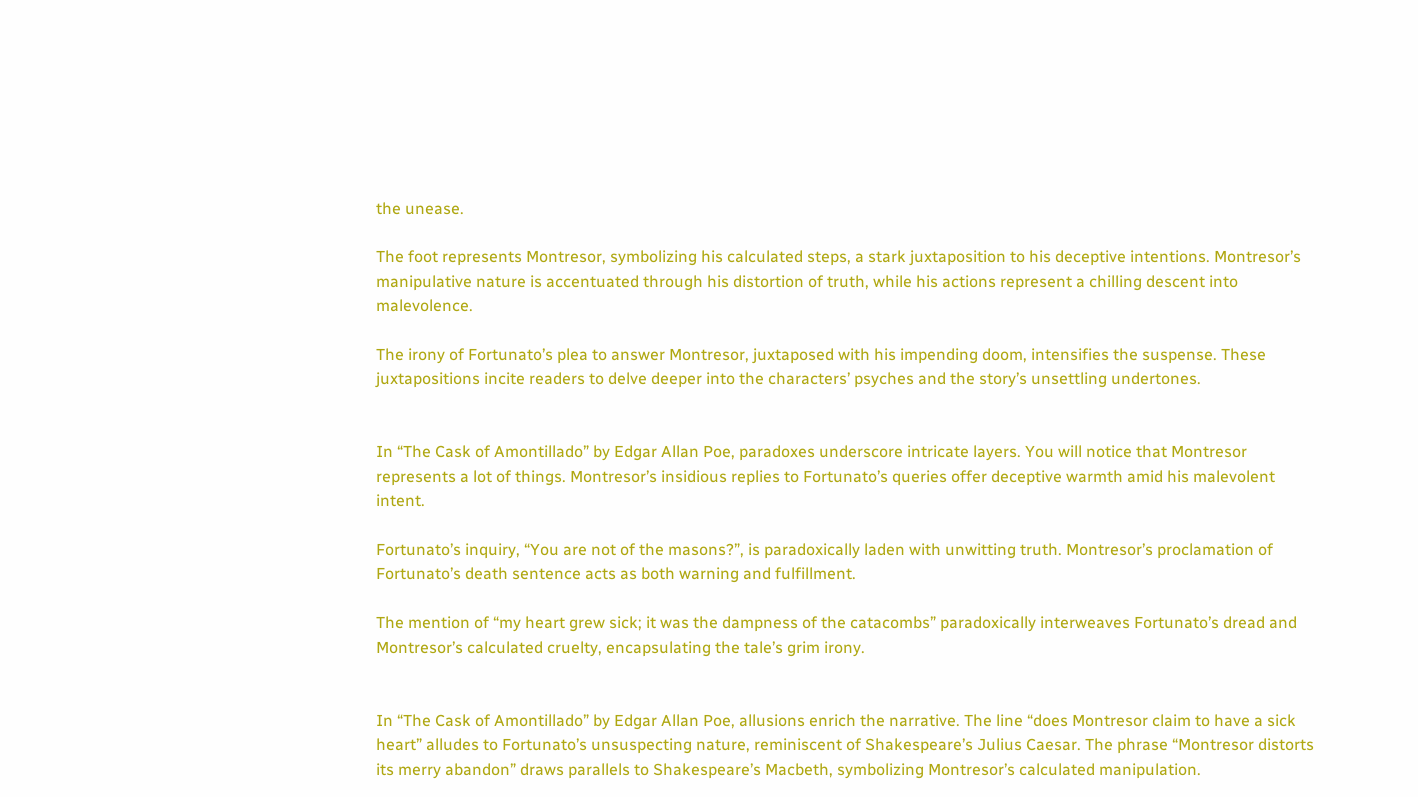the unease.

The foot represents Montresor, symbolizing his calculated steps, a stark juxtaposition to his deceptive intentions. Montresor’s manipulative nature is accentuated through his distortion of truth, while his actions represent a chilling descent into malevolence.

The irony of Fortunato’s plea to answer Montresor, juxtaposed with his impending doom, intensifies the suspense. These juxtapositions incite readers to delve deeper into the characters’ psyches and the story’s unsettling undertones.


In “The Cask of Amontillado” by Edgar Allan Poe, paradoxes underscore intricate layers. You will notice that Montresor represents a lot of things. Montresor’s insidious replies to Fortunato’s queries offer deceptive warmth amid his malevolent intent.

Fortunato’s inquiry, “You are not of the masons?”, is paradoxically laden with unwitting truth. Montresor’s proclamation of Fortunato’s death sentence acts as both warning and fulfillment.

The mention of “my heart grew sick; it was the dampness of the catacombs” paradoxically interweaves Fortunato’s dread and Montresor’s calculated cruelty, encapsulating the tale’s grim irony.


In “The Cask of Amontillado” by Edgar Allan Poe, allusions enrich the narrative. The line “does Montresor claim to have a sick heart” alludes to Fortunato’s unsuspecting nature, reminiscent of Shakespeare’s Julius Caesar. The phrase “Montresor distorts its merry abandon” draws parallels to Shakespeare’s Macbeth, symbolizing Montresor’s calculated manipulation.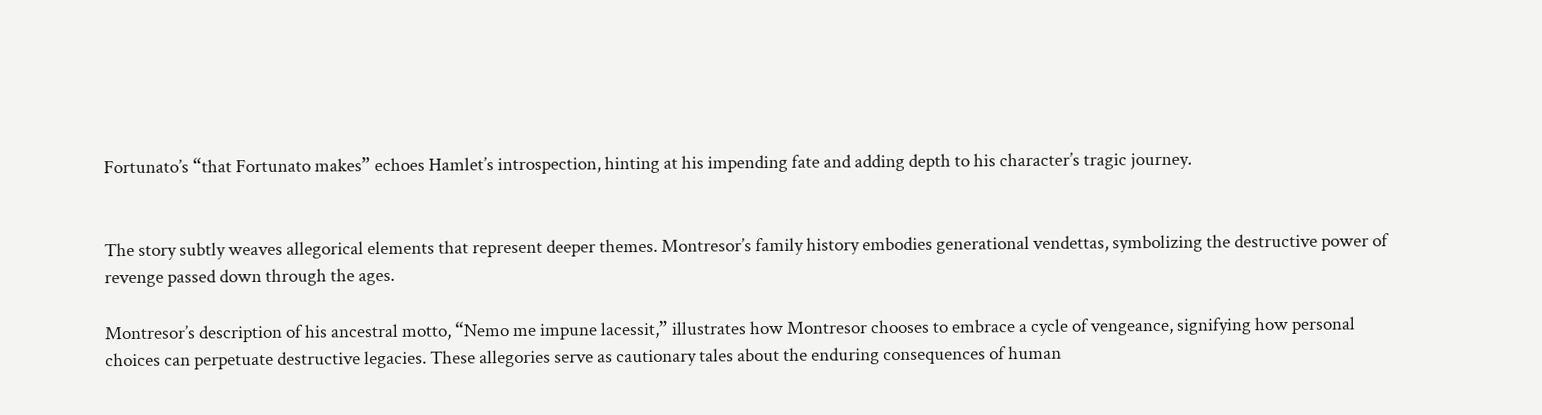Fortunato’s “that Fortunato makes” echoes Hamlet’s introspection, hinting at his impending fate and adding depth to his character’s tragic journey.


The story subtly weaves allegorical elements that represent deeper themes. Montresor’s family history embodies generational vendettas, symbolizing the destructive power of revenge passed down through the ages.

Montresor’s description of his ancestral motto, “Nemo me impune lacessit,” illustrates how Montresor chooses to embrace a cycle of vengeance, signifying how personal choices can perpetuate destructive legacies. These allegories serve as cautionary tales about the enduring consequences of human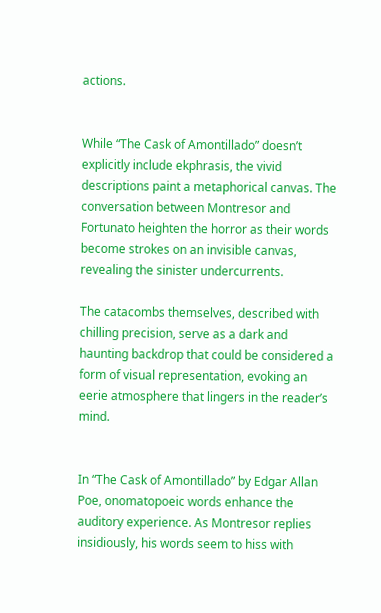actions.


While “The Cask of Amontillado” doesn’t explicitly include ekphrasis, the vivid descriptions paint a metaphorical canvas. The conversation between Montresor and Fortunato heighten the horror as their words become strokes on an invisible canvas, revealing the sinister undercurrents.

The catacombs themselves, described with chilling precision, serve as a dark and haunting backdrop that could be considered a form of visual representation, evoking an eerie atmosphere that lingers in the reader’s mind.


In “The Cask of Amontillado” by Edgar Allan Poe, onomatopoeic words enhance the auditory experience. As Montresor replies insidiously, his words seem to hiss with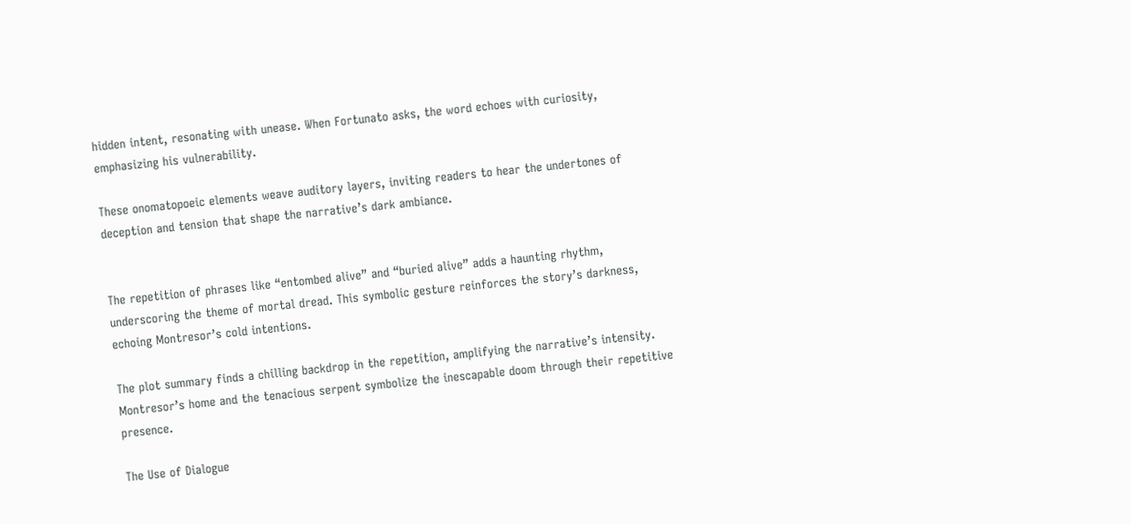hidden intent, resonating with unease. When Fortunato asks, the word echoes with curiosity, emphasizing his vulnerability.

These onomatopoeic elements weave auditory layers, inviting readers to hear the undertones of deception and tension that shape the narrative’s dark ambiance.


The repetition of phrases like “entombed alive” and “buried alive” adds a haunting rhythm, underscoring the theme of mortal dread. This symbolic gesture reinforces the story’s darkness, echoing Montresor’s cold intentions.

The plot summary finds a chilling backdrop in the repetition, amplifying the narrative’s intensity. Montresor’s home and the tenacious serpent symbolize the inescapable doom through their repetitive presence.

The Use of Dialogue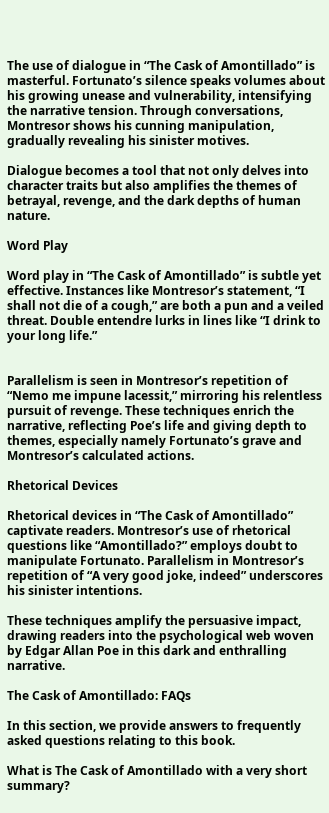The use of dialogue in “The Cask of Amontillado” is masterful. Fortunato’s silence speaks volumes about his growing unease and vulnerability, intensifying the narrative tension. Through conversations, Montresor shows his cunning manipulation, gradually revealing his sinister motives.

Dialogue becomes a tool that not only delves into character traits but also amplifies the themes of betrayal, revenge, and the dark depths of human nature.

Word Play

Word play in “The Cask of Amontillado” is subtle yet effective. Instances like Montresor’s statement, “I shall not die of a cough,” are both a pun and a veiled threat. Double entendre lurks in lines like “I drink to your long life.”


Parallelism is seen in Montresor’s repetition of “Nemo me impune lacessit,” mirroring his relentless pursuit of revenge. These techniques enrich the narrative, reflecting Poe’s life and giving depth to themes, especially namely Fortunato’s grave and Montresor’s calculated actions.

Rhetorical Devices

Rhetorical devices in “The Cask of Amontillado” captivate readers. Montresor’s use of rhetorical questions like “Amontillado?” employs doubt to manipulate Fortunato. Parallelism in Montresor’s repetition of “A very good joke, indeed” underscores his sinister intentions.

These techniques amplify the persuasive impact, drawing readers into the psychological web woven by Edgar Allan Poe in this dark and enthralling narrative.

The Cask of Amontillado: FAQs

In this section, we provide answers to frequently asked questions relating to this book.

What is The Cask of Amontillado with a very short summary?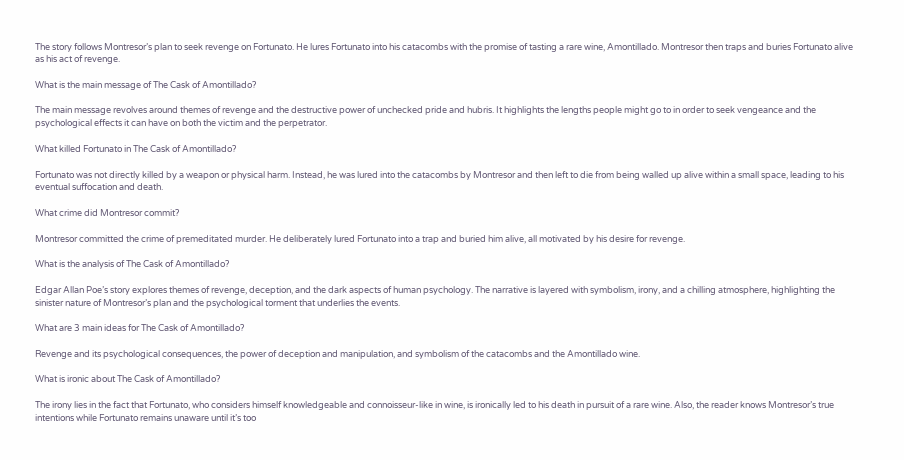The story follows Montresor’s plan to seek revenge on Fortunato. He lures Fortunato into his catacombs with the promise of tasting a rare wine, Amontillado. Montresor then traps and buries Fortunato alive as his act of revenge.

What is the main message of The Cask of Amontillado?

The main message revolves around themes of revenge and the destructive power of unchecked pride and hubris. It highlights the lengths people might go to in order to seek vengeance and the psychological effects it can have on both the victim and the perpetrator.

What killed Fortunato in The Cask of Amontillado?

Fortunato was not directly killed by a weapon or physical harm. Instead, he was lured into the catacombs by Montresor and then left to die from being walled up alive within a small space, leading to his eventual suffocation and death.

What crime did Montresor commit?

Montresor committed the crime of premeditated murder. He deliberately lured Fortunato into a trap and buried him alive, all motivated by his desire for revenge.

What is the analysis of The Cask of Amontillado?

Edgar Allan Poe’s story explores themes of revenge, deception, and the dark aspects of human psychology. The narrative is layered with symbolism, irony, and a chilling atmosphere, highlighting the sinister nature of Montresor’s plan and the psychological torment that underlies the events.

What are 3 main ideas for The Cask of Amontillado?

Revenge and its psychological consequences, the power of deception and manipulation, and symbolism of the catacombs and the Amontillado wine.

What is ironic about The Cask of Amontillado?

The irony lies in the fact that Fortunato, who considers himself knowledgeable and connoisseur-like in wine, is ironically led to his death in pursuit of a rare wine. Also, the reader knows Montresor’s true intentions while Fortunato remains unaware until it’s too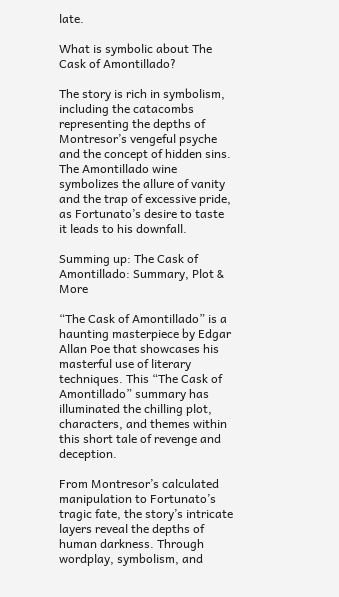late.

What is symbolic about The Cask of Amontillado?

The story is rich in symbolism, including the catacombs representing the depths of Montresor’s vengeful psyche and the concept of hidden sins. The Amontillado wine symbolizes the allure of vanity and the trap of excessive pride, as Fortunato’s desire to taste it leads to his downfall.

Summing up: The Cask of Amontillado: Summary, Plot & More

“The Cask of Amontillado” is a haunting masterpiece by Edgar Allan Poe that showcases his masterful use of literary techniques. This “The Cask of Amontillado” summary has illuminated the chilling plot, characters, and themes within this short tale of revenge and deception.

From Montresor’s calculated manipulation to Fortunato’s tragic fate, the story’s intricate layers reveal the depths of human darkness. Through wordplay, symbolism, and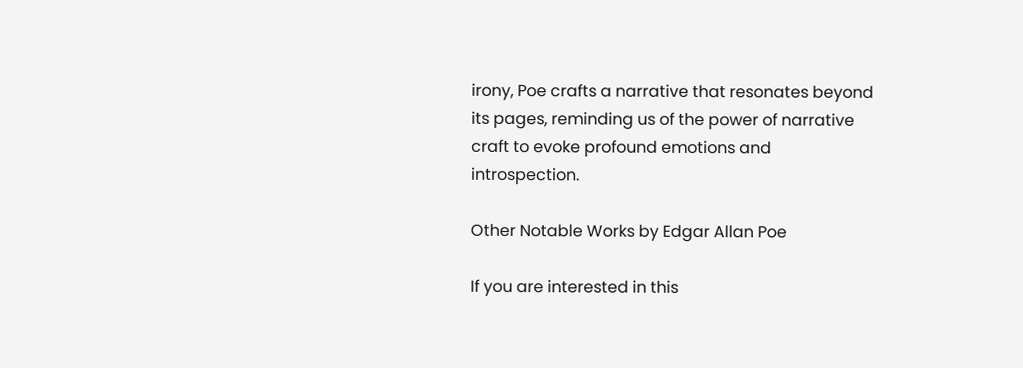irony, Poe crafts a narrative that resonates beyond its pages, reminding us of the power of narrative craft to evoke profound emotions and introspection.

Other Notable Works by Edgar Allan Poe

If you are interested in this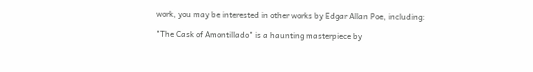work, you may be interested in other works by Edgar Allan Poe, including:

"The Cask of Amontillado" is a haunting masterpiece by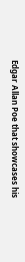Edgar Allan Poe that showcases his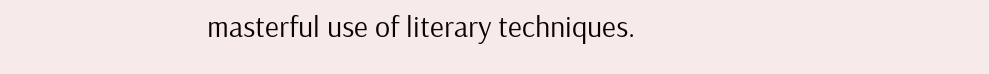masterful use of literary techniques.